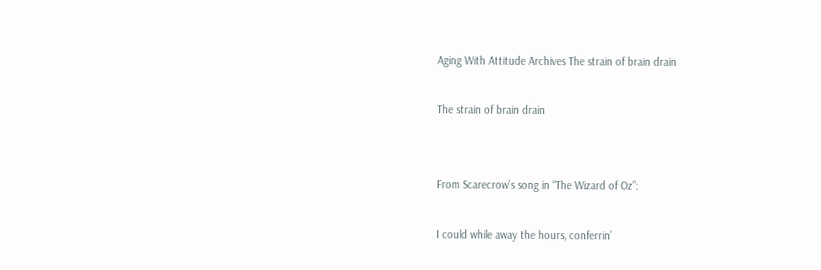Aging With Attitude Archives The strain of brain drain

The strain of brain drain


From Scarecrow’s song in “The Wizard of Oz”:

I could while away the hours, conferrin’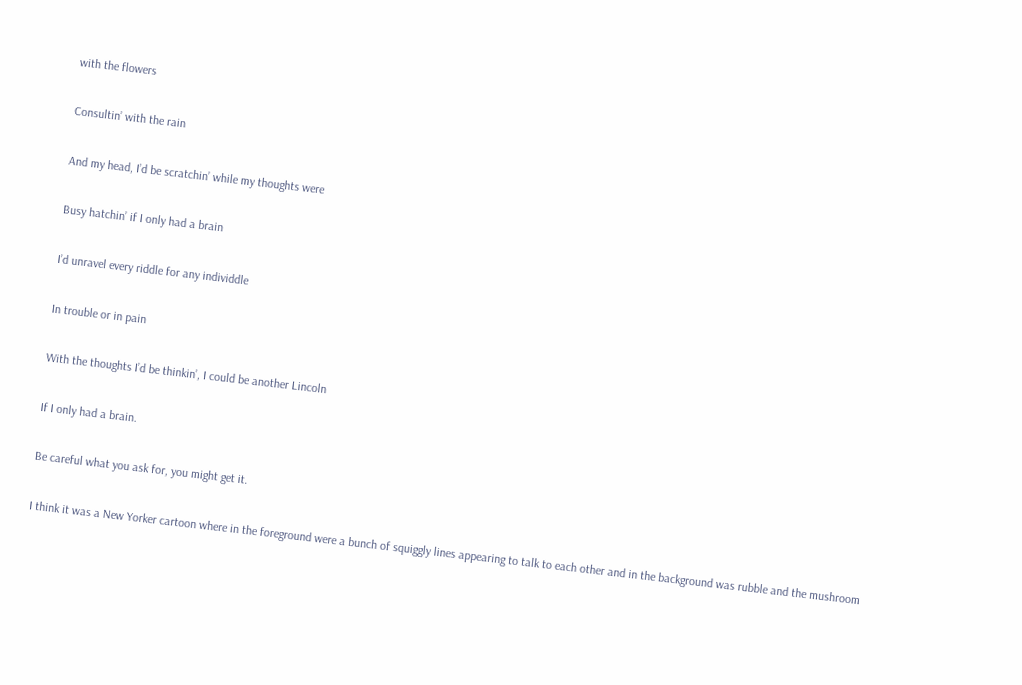with the flowers

Consultin’ with the rain

And my head, I’d be scratchin’ while my thoughts were

Busy hatchin’ if I only had a brain

I’d unravel every riddle for any individdle

In trouble or in pain

With the thoughts I’d be thinkin’, I could be another Lincoln

If I only had a brain.

Be careful what you ask for, you might get it.

I think it was a New Yorker cartoon where in the foreground were a bunch of squiggly lines appearing to talk to each other and in the background was rubble and the mushroom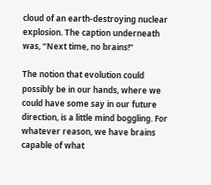cloud of an earth-destroying nuclear explosion. The caption underneath was, “Next time, no brains!”

The notion that evolution could possibly be in our hands, where we could have some say in our future direction, is a little mind boggling. For whatever reason, we have brains capable of what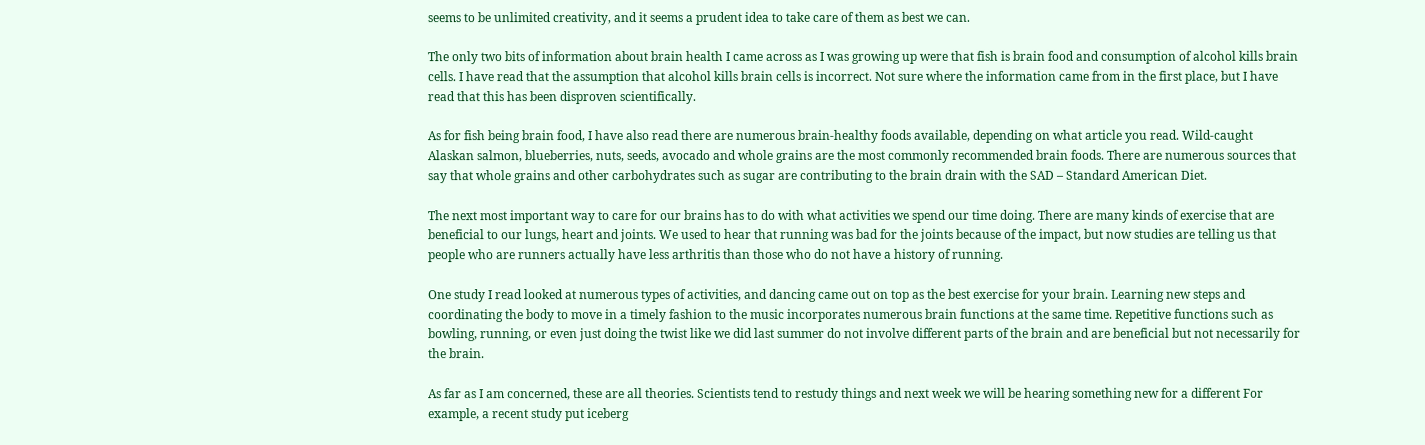seems to be unlimited creativity, and it seems a prudent idea to take care of them as best we can.

The only two bits of information about brain health I came across as I was growing up were that fish is brain food and consumption of alcohol kills brain cells. I have read that the assumption that alcohol kills brain cells is incorrect. Not sure where the information came from in the first place, but I have read that this has been disproven scientifically.

As for fish being brain food, I have also read there are numerous brain-healthy foods available, depending on what article you read. Wild-caught Alaskan salmon, blueberries, nuts, seeds, avocado and whole grains are the most commonly recommended brain foods. There are numerous sources that say that whole grains and other carbohydrates such as sugar are contributing to the brain drain with the SAD – Standard American Diet.

The next most important way to care for our brains has to do with what activities we spend our time doing. There are many kinds of exercise that are beneficial to our lungs, heart and joints. We used to hear that running was bad for the joints because of the impact, but now studies are telling us that people who are runners actually have less arthritis than those who do not have a history of running.

One study I read looked at numerous types of activities, and dancing came out on top as the best exercise for your brain. Learning new steps and coordinating the body to move in a timely fashion to the music incorporates numerous brain functions at the same time. Repetitive functions such as bowling, running, or even just doing the twist like we did last summer do not involve different parts of the brain and are beneficial but not necessarily for the brain.

As far as I am concerned, these are all theories. Scientists tend to restudy things and next week we will be hearing something new for a different For example, a recent study put iceberg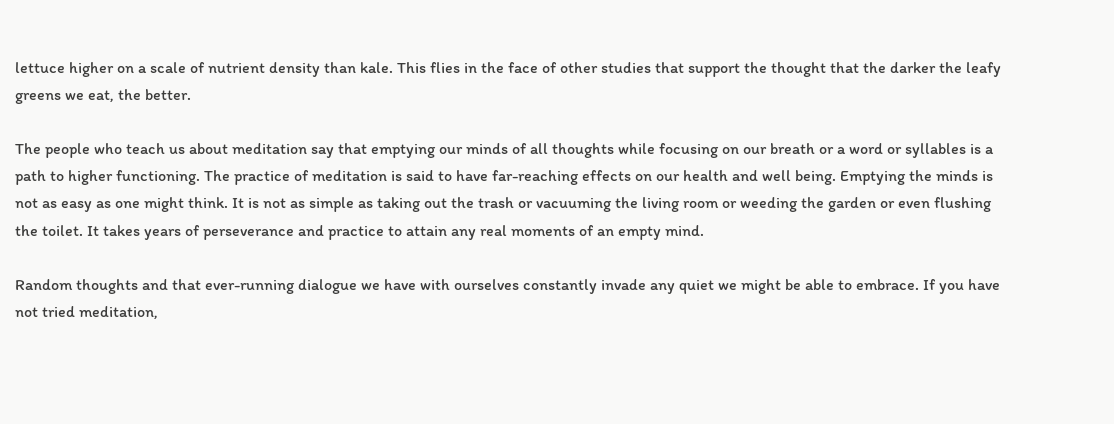lettuce higher on a scale of nutrient density than kale. This flies in the face of other studies that support the thought that the darker the leafy greens we eat, the better.

The people who teach us about meditation say that emptying our minds of all thoughts while focusing on our breath or a word or syllables is a path to higher functioning. The practice of meditation is said to have far-reaching effects on our health and well being. Emptying the minds is not as easy as one might think. It is not as simple as taking out the trash or vacuuming the living room or weeding the garden or even flushing the toilet. It takes years of perseverance and practice to attain any real moments of an empty mind.

Random thoughts and that ever-running dialogue we have with ourselves constantly invade any quiet we might be able to embrace. If you have not tried meditation,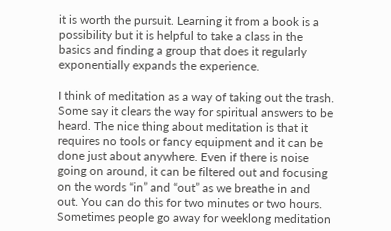it is worth the pursuit. Learning it from a book is a possibility but it is helpful to take a class in the basics and finding a group that does it regularly exponentially expands the experience.

I think of meditation as a way of taking out the trash. Some say it clears the way for spiritual answers to be heard. The nice thing about meditation is that it requires no tools or fancy equipment and it can be done just about anywhere. Even if there is noise going on around, it can be filtered out and focusing on the words “in” and “out” as we breathe in and out. You can do this for two minutes or two hours. Sometimes people go away for weeklong meditation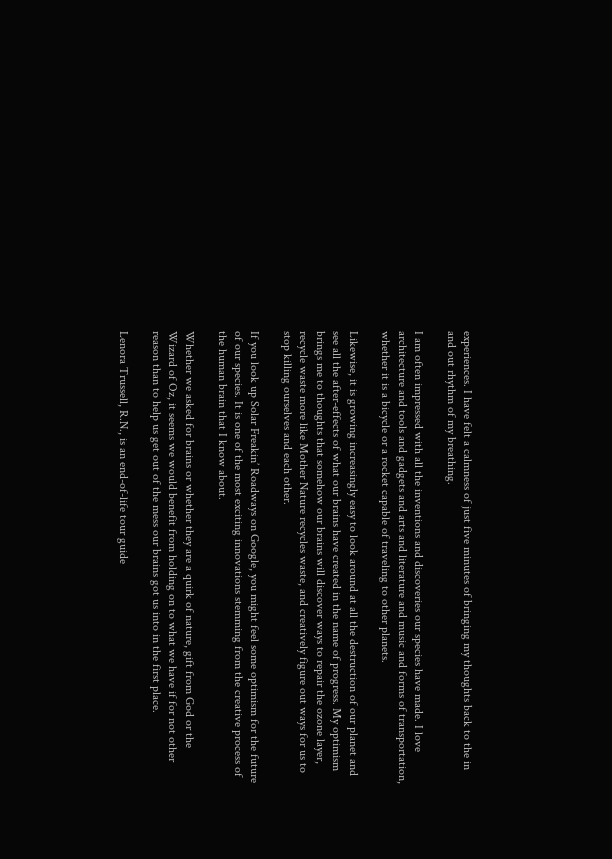experiences. I have felt a calmness of just five minutes of bringing my thoughts back to the in and out rhythm of my breathing.

I am often impressed with all the inventions and discoveries our species have made. I love architecture and tools and gadgets and arts and literature and music and forms of transportation, whether it is a bicycle or a rocket capable of traveling to other planets.

Likewise, it is growing increasingly easy to look around at all the destruction of our planet and see all the after-effects of what our brains have created in the name of progress. My optimism brings me to thoughts that somehow our brains will discover ways to repair the ozone layer, recycle waste more like Mother Nature recycles waste, and creatively figure out ways for us to stop killing ourselves and each other.

If you look up Solar Freakin’ Roadways on Google, you might feel some optimism for the future of our species. It is one of the most exciting innovations stemming from the creative process of the human brain that I know about.

Whether we asked for brains or whether they are a quirk of nature, gift from God or the Wizard of Oz, it seems we would benefit from holding on to what we have if for not other reason than to help us get out of the mess our brains got us into in the first place.

Lenora Trussell, R.N., is an end-of-life tour guide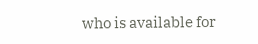who is available for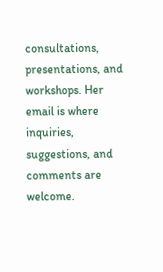consultations, presentations, and workshops. Her email is where inquiries, suggestions, and comments are welcome.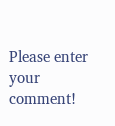Please enter your comment!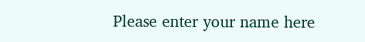Please enter your name here